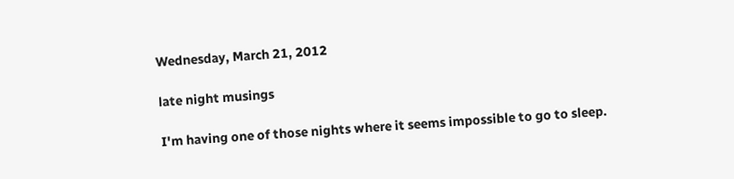Wednesday, March 21, 2012

late night musings

I'm having one of those nights where it seems impossible to go to sleep.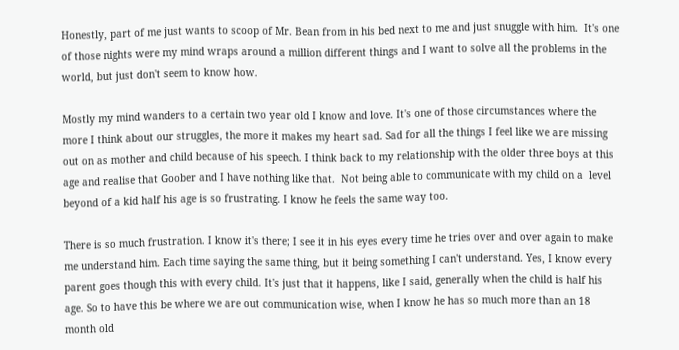Honestly, part of me just wants to scoop of Mr. Bean from in his bed next to me and just snuggle with him.  It's one of those nights were my mind wraps around a million different things and I want to solve all the problems in the world, but just don't seem to know how.

Mostly my mind wanders to a certain two year old I know and love. It's one of those circumstances where the more I think about our struggles, the more it makes my heart sad. Sad for all the things I feel like we are missing out on as mother and child because of his speech. I think back to my relationship with the older three boys at this age and realise that Goober and I have nothing like that.  Not being able to communicate with my child on a  level beyond of a kid half his age is so frustrating. I know he feels the same way too.

There is so much frustration. I know it's there; I see it in his eyes every time he tries over and over again to make me understand him. Each time saying the same thing, but it being something I can't understand. Yes, I know every parent goes though this with every child. It's just that it happens, like I said, generally when the child is half his age. So to have this be where we are out communication wise, when I know he has so much more than an 18 month old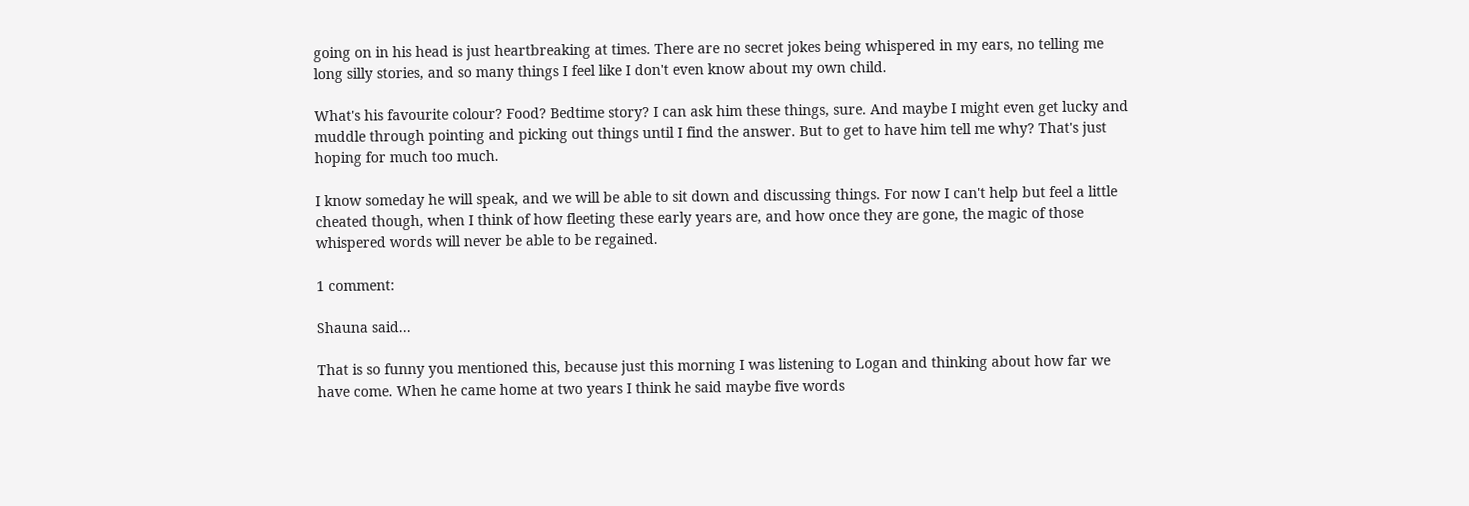going on in his head is just heartbreaking at times. There are no secret jokes being whispered in my ears, no telling me long silly stories, and so many things I feel like I don't even know about my own child.

What's his favourite colour? Food? Bedtime story? I can ask him these things, sure. And maybe I might even get lucky and muddle through pointing and picking out things until I find the answer. But to get to have him tell me why? That's just hoping for much too much.

I know someday he will speak, and we will be able to sit down and discussing things. For now I can't help but feel a little cheated though, when I think of how fleeting these early years are, and how once they are gone, the magic of those whispered words will never be able to be regained.

1 comment:

Shauna said...

That is so funny you mentioned this, because just this morning I was listening to Logan and thinking about how far we have come. When he came home at two years I think he said maybe five words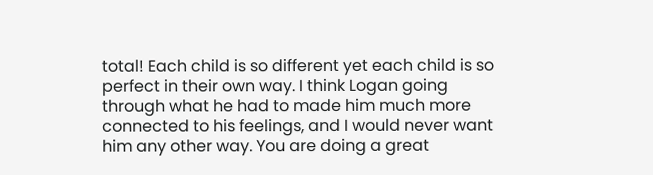total! Each child is so different yet each child is so perfect in their own way. I think Logan going through what he had to made him much more connected to his feelings, and I would never want him any other way. You are doing a great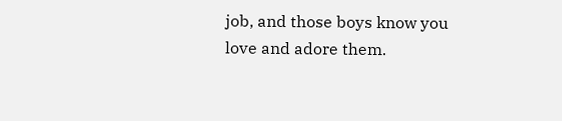job, and those boys know you love and adore them.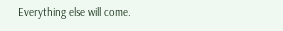Everything else will come.